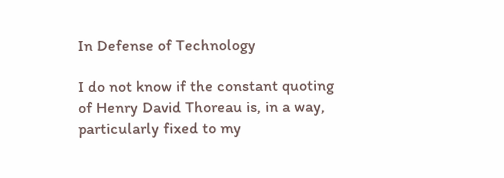In Defense of Technology

I do not know if the constant quoting of Henry David Thoreau is, in a way, particularly fixed to my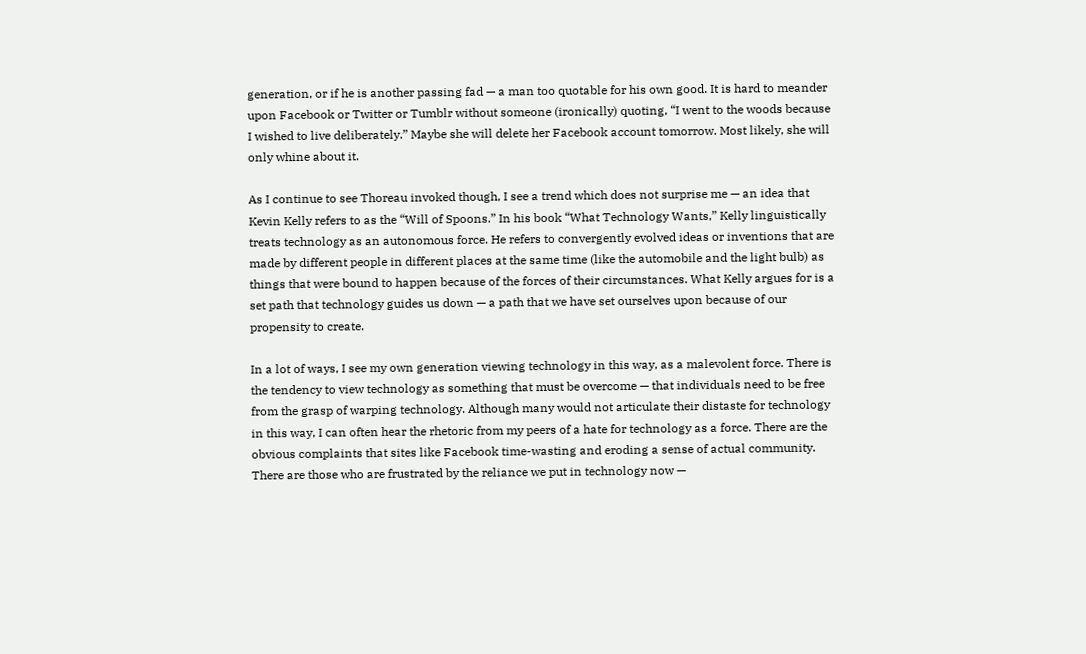generation, or if he is another passing fad — a man too quotable for his own good. It is hard to meander upon Facebook or Twitter or Tumblr without someone (ironically) quoting, “I went to the woods because I wished to live deliberately.” Maybe she will delete her Facebook account tomorrow. Most likely, she will only whine about it.

As I continue to see Thoreau invoked though, I see a trend which does not surprise me — an idea that Kevin Kelly refers to as the “Will of Spoons.” In his book “What Technology Wants,” Kelly linguistically treats technology as an autonomous force. He refers to convergently evolved ideas or inventions that are made by different people in different places at the same time (like the automobile and the light bulb) as things that were bound to happen because of the forces of their circumstances. What Kelly argues for is a set path that technology guides us down — a path that we have set ourselves upon because of our propensity to create.

In a lot of ways, I see my own generation viewing technology in this way, as a malevolent force. There is the tendency to view technology as something that must be overcome — that individuals need to be free from the grasp of warping technology. Although many would not articulate their distaste for technology in this way, I can often hear the rhetoric from my peers of a hate for technology as a force. There are the obvious complaints that sites like Facebook time-wasting and eroding a sense of actual community. There are those who are frustrated by the reliance we put in technology now —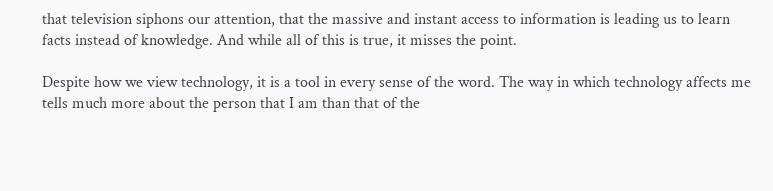that television siphons our attention, that the massive and instant access to information is leading us to learn facts instead of knowledge. And while all of this is true, it misses the point.

Despite how we view technology, it is a tool in every sense of the word. The way in which technology affects me tells much more about the person that I am than that of the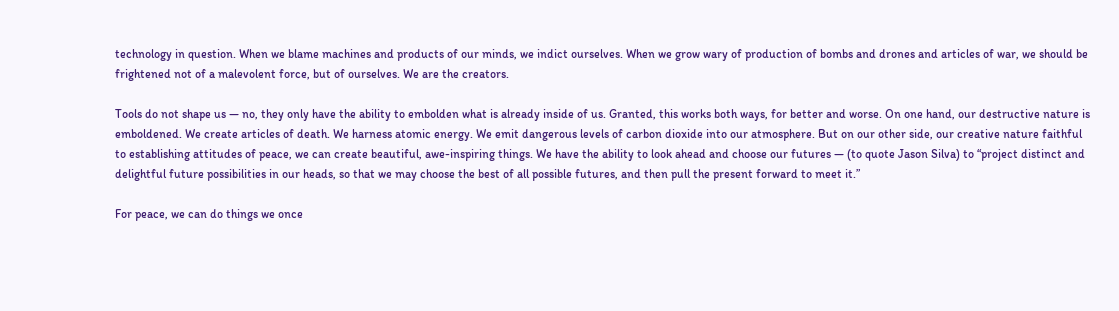technology in question. When we blame machines and products of our minds, we indict ourselves. When we grow wary of production of bombs and drones and articles of war, we should be frightened not of a malevolent force, but of ourselves. We are the creators.

Tools do not shape us — no, they only have the ability to embolden what is already inside of us. Granted, this works both ways, for better and worse. On one hand, our destructive nature is emboldened. We create articles of death. We harness atomic energy. We emit dangerous levels of carbon dioxide into our atmosphere. But on our other side, our creative nature faithful to establishing attitudes of peace, we can create beautiful, awe-inspiring things. We have the ability to look ahead and choose our futures — (to quote Jason Silva) to “project distinct and delightful future possibilities in our heads, so that we may choose the best of all possible futures, and then pull the present forward to meet it.”

For peace, we can do things we once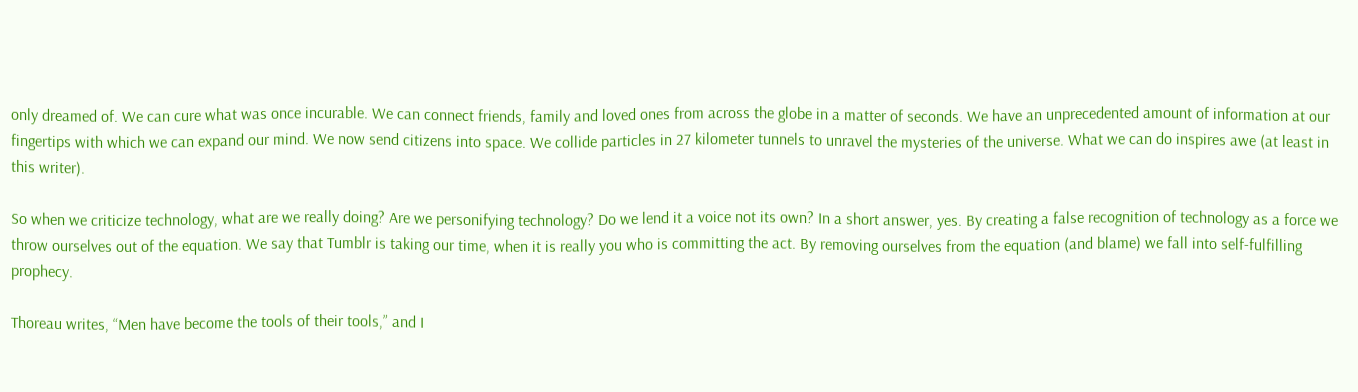only dreamed of. We can cure what was once incurable. We can connect friends, family and loved ones from across the globe in a matter of seconds. We have an unprecedented amount of information at our fingertips with which we can expand our mind. We now send citizens into space. We collide particles in 27 kilometer tunnels to unravel the mysteries of the universe. What we can do inspires awe (at least in this writer).

So when we criticize technology, what are we really doing? Are we personifying technology? Do we lend it a voice not its own? In a short answer, yes. By creating a false recognition of technology as a force we throw ourselves out of the equation. We say that Tumblr is taking our time, when it is really you who is committing the act. By removing ourselves from the equation (and blame) we fall into self-fulfilling prophecy.

Thoreau writes, “Men have become the tools of their tools,” and I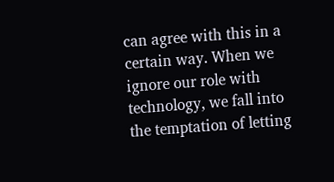can agree with this in a certain way. When we ignore our role with technology, we fall into the temptation of letting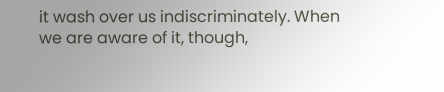it wash over us indiscriminately. When we are aware of it, though,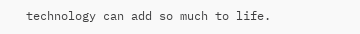technology can add so much to life.